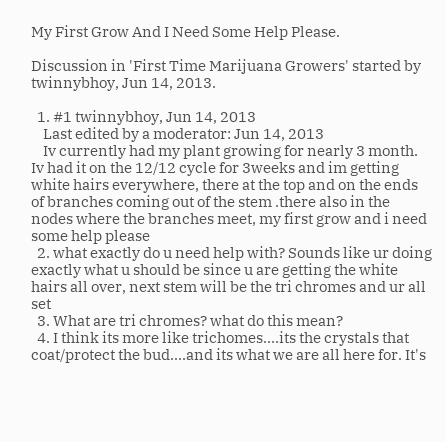My First Grow And I Need Some Help Please.

Discussion in 'First Time Marijuana Growers' started by twinnybhoy, Jun 14, 2013.

  1. #1 twinnybhoy, Jun 14, 2013
    Last edited by a moderator: Jun 14, 2013
    Iv currently had my plant growing for nearly 3 month. Iv had it on the 12/12 cycle for 3weeks and im getting white hairs everywhere, there at the top and on the ends of branches coming out of the stem .there also in the nodes where the branches meet, my first grow and i need some help please
  2. what exactly do u need help with? Sounds like ur doing exactly what u should be since u are getting the white hairs all over, next stem will be the tri chromes and ur all set
  3. What are tri chromes? what do this mean?
  4. I think its more like trichomes....its the crystals that coat/protect the bud....and its what we are all here for. It's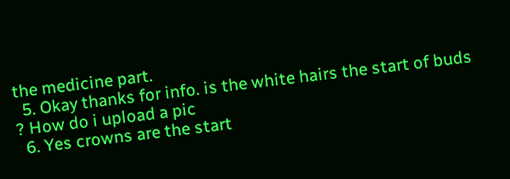the medicine part.
  5. Okay thanks for info. is the white hairs the start of buds ? How do i upload a pic
  6. Yes crowns are the start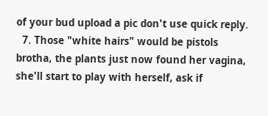of your bud upload a pic don't use quick reply.
  7. Those "white hairs" would be pistols brotha, the plants just now found her vagina, she'll start to play with herself, ask if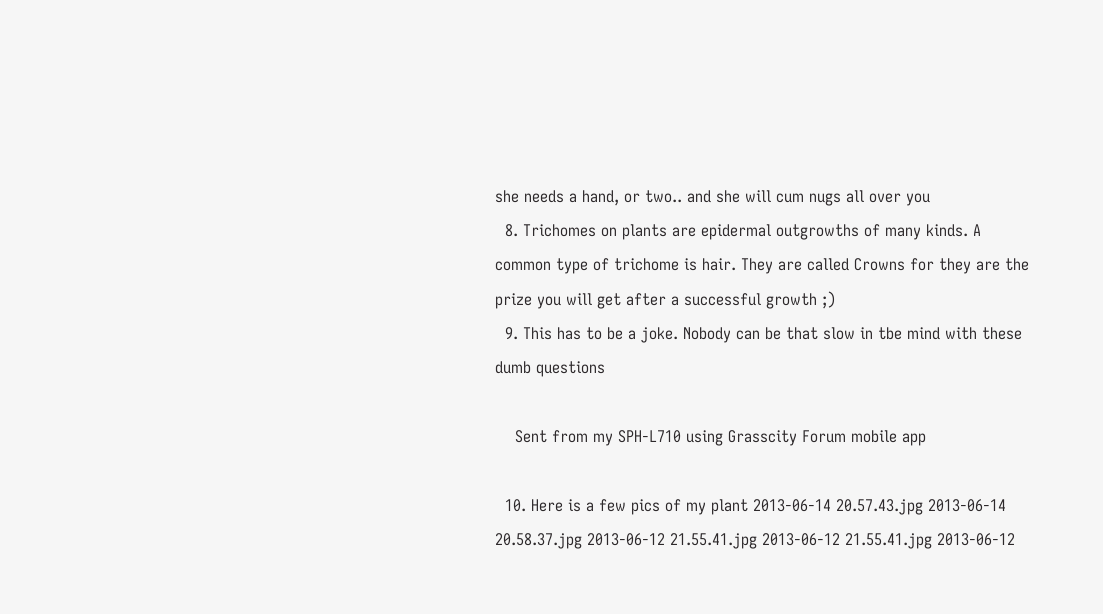she needs a hand, or two.. and she will cum nugs all over you
  8. Trichomes on plants are epidermal outgrowths of many kinds. A common type of trichome is hair. They are called Crowns for they are the prize you will get after a successful growth ;)
  9. This has to be a joke. Nobody can be that slow in tbe mind with these dumb questions

    Sent from my SPH-L710 using Grasscity Forum mobile app

  10. Here is a few pics of my plant 2013-06-14 20.57.43.jpg 2013-06-14 20.58.37.jpg 2013-06-12 21.55.41.jpg 2013-06-12 21.55.41.jpg 2013-06-12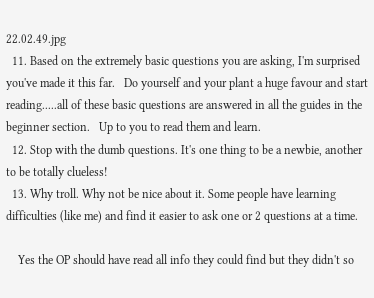22.02.49.jpg
  11. Based on the extremely basic questions you are asking, I'm surprised you've made it this far.   Do yourself and your plant a huge favour and start reading.....all of these basic questions are answered in all the guides in the beginner section.   Up to you to read them and learn.
  12. Stop with the dumb questions. It's one thing to be a newbie, another to be totally clueless!
  13. Why troll. Why not be nice about it. Some people have learning difficulties (like me) and find it easier to ask one or 2 questions at a time.

    Yes the OP should have read all info they could find but they didn't so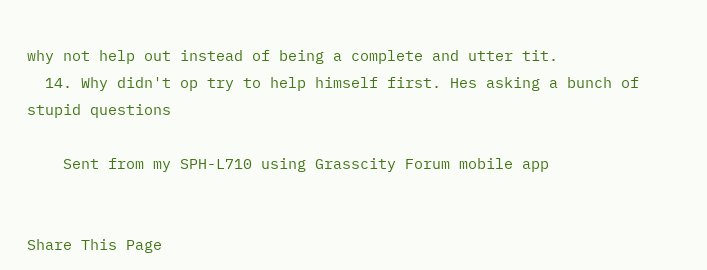why not help out instead of being a complete and utter tit.
  14. Why didn't op try to help himself first. Hes asking a bunch of stupid questions

    Sent from my SPH-L710 using Grasscity Forum mobile app


Share This Page